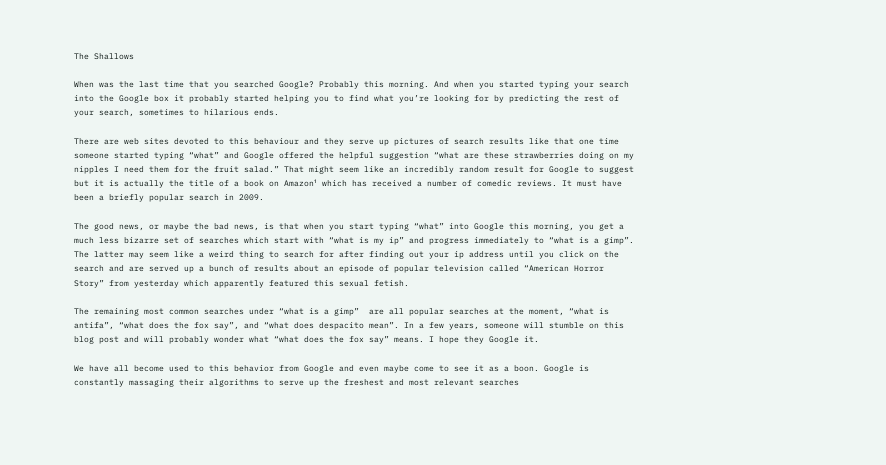The Shallows

When was the last time that you searched Google? Probably this morning. And when you started typing your search into the Google box it probably started helping you to find what you’re looking for by predicting the rest of your search, sometimes to hilarious ends.

There are web sites devoted to this behaviour and they serve up pictures of search results like that one time someone started typing “what” and Google offered the helpful suggestion “what are these strawberries doing on my nipples I need them for the fruit salad.” That might seem like an incredibly random result for Google to suggest but it is actually the title of a book on Amazon¹ which has received a number of comedic reviews. It must have been a briefly popular search in 2009.

The good news, or maybe the bad news, is that when you start typing “what” into Google this morning, you get a much less bizarre set of searches which start with “what is my ip” and progress immediately to “what is a gimp”. The latter may seem like a weird thing to search for after finding out your ip address until you click on the search and are served up a bunch of results about an episode of popular television called “American Horror Story” from yesterday which apparently featured this sexual fetish.

The remaining most common searches under “what is a gimp”  are all popular searches at the moment, “what is antifa”, “what does the fox say”, and “what does despacito mean”. In a few years, someone will stumble on this blog post and will probably wonder what “what does the fox say” means. I hope they Google it.

We have all become used to this behavior from Google and even maybe come to see it as a boon. Google is constantly massaging their algorithms to serve up the freshest and most relevant searches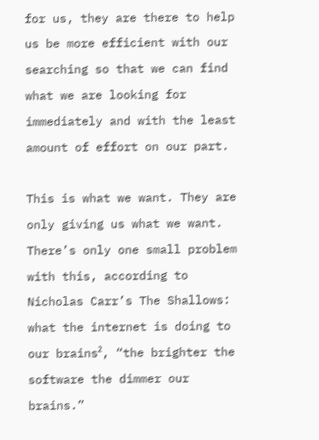for us, they are there to help us be more efficient with our searching so that we can find what we are looking for immediately and with the least amount of effort on our part.

This is what we want. They are only giving us what we want. There’s only one small problem with this, according to Nicholas Carr’s The Shallows: what the internet is doing to our brains², “the brighter the software the dimmer our brains.”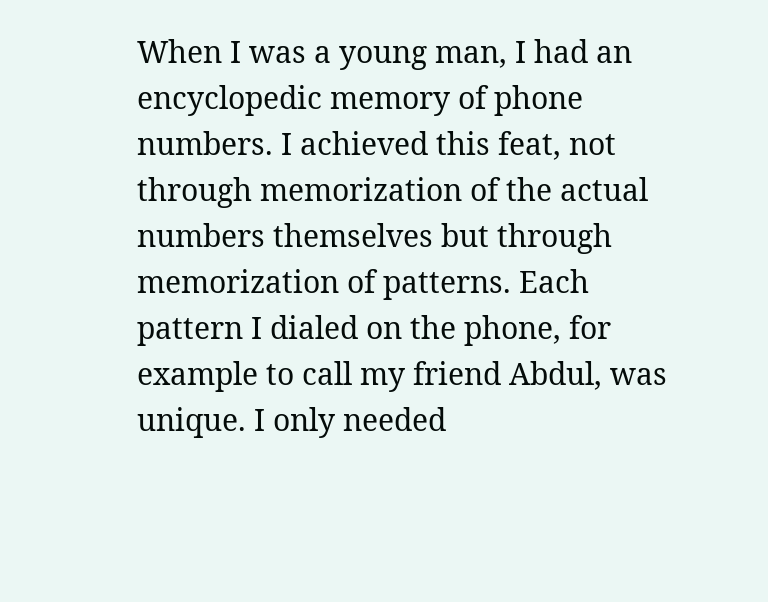When I was a young man, I had an encyclopedic memory of phone numbers. I achieved this feat, not through memorization of the actual numbers themselves but through memorization of patterns. Each pattern I dialed on the phone, for example to call my friend Abdul, was unique. I only needed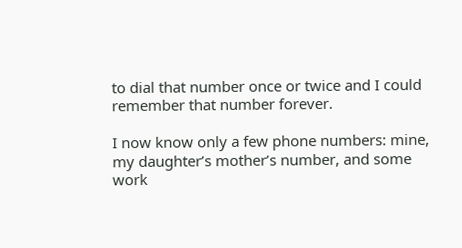to dial that number once or twice and I could remember that number forever.

I now know only a few phone numbers: mine, my daughter’s mother’s number, and some work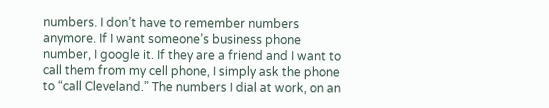numbers. I don’t have to remember numbers anymore. If I want someone’s business phone number, I google it. If they are a friend and I want to call them from my cell phone, I simply ask the phone to “call Cleveland.” The numbers I dial at work, on an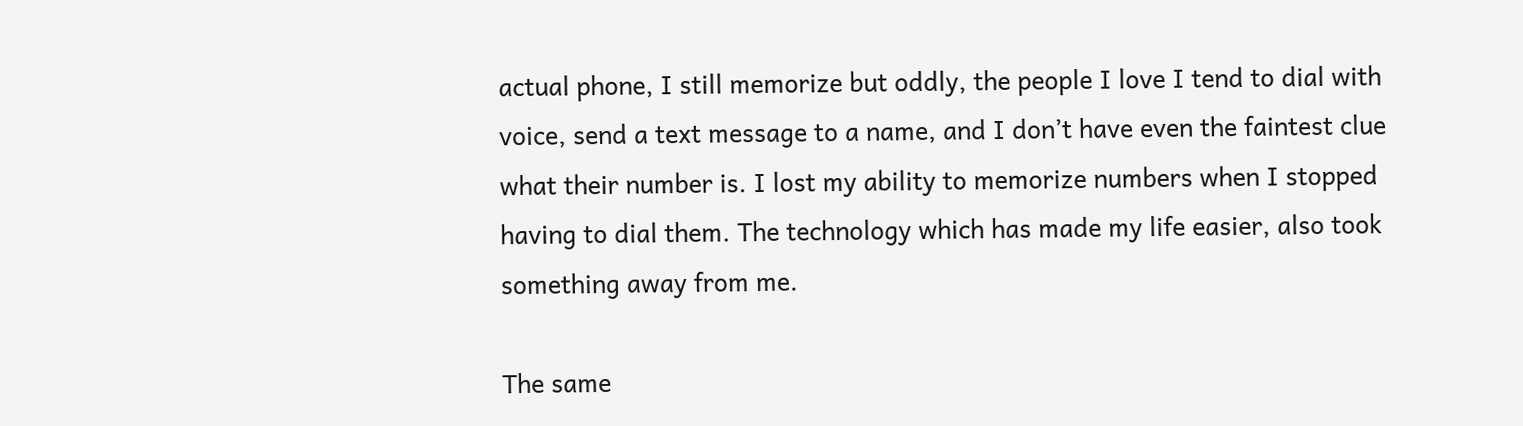actual phone, I still memorize but oddly, the people I love I tend to dial with voice, send a text message to a name, and I don’t have even the faintest clue what their number is. I lost my ability to memorize numbers when I stopped having to dial them. The technology which has made my life easier, also took something away from me.

The same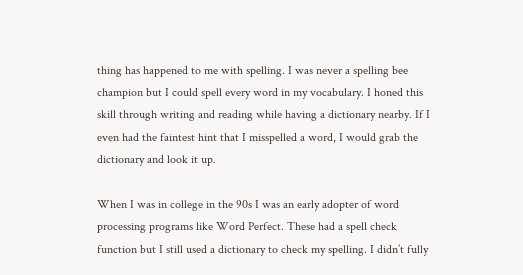thing has happened to me with spelling. I was never a spelling bee champion but I could spell every word in my vocabulary. I honed this skill through writing and reading while having a dictionary nearby. If I even had the faintest hint that I misspelled a word, I would grab the dictionary and look it up.

When I was in college in the 90s I was an early adopter of word processing programs like Word Perfect. These had a spell check function but I still used a dictionary to check my spelling. I didn’t fully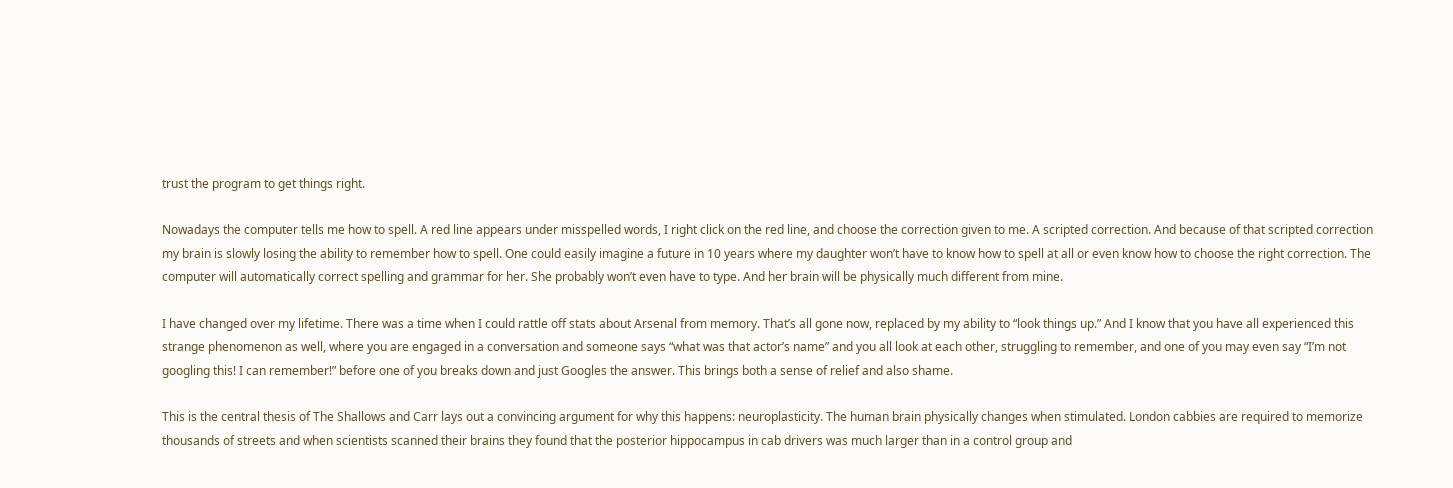trust the program to get things right.

Nowadays the computer tells me how to spell. A red line appears under misspelled words, I right click on the red line, and choose the correction given to me. A scripted correction. And because of that scripted correction my brain is slowly losing the ability to remember how to spell. One could easily imagine a future in 10 years where my daughter won’t have to know how to spell at all or even know how to choose the right correction. The computer will automatically correct spelling and grammar for her. She probably won’t even have to type. And her brain will be physically much different from mine.

I have changed over my lifetime. There was a time when I could rattle off stats about Arsenal from memory. That’s all gone now, replaced by my ability to “look things up.” And I know that you have all experienced this strange phenomenon as well, where you are engaged in a conversation and someone says “what was that actor’s name” and you all look at each other, struggling to remember, and one of you may even say “I’m not googling this! I can remember!” before one of you breaks down and just Googles the answer. This brings both a sense of relief and also shame.

This is the central thesis of The Shallows and Carr lays out a convincing argument for why this happens: neuroplasticity. The human brain physically changes when stimulated. London cabbies are required to memorize thousands of streets and when scientists scanned their brains they found that the posterior hippocampus in cab drivers was much larger than in a control group and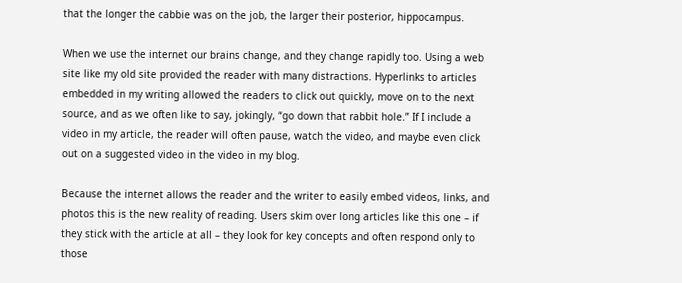that the longer the cabbie was on the job, the larger their posterior, hippocampus.

When we use the internet our brains change, and they change rapidly too. Using a web site like my old site provided the reader with many distractions. Hyperlinks to articles embedded in my writing allowed the readers to click out quickly, move on to the next source, and as we often like to say, jokingly, “go down that rabbit hole.” If I include a video in my article, the reader will often pause, watch the video, and maybe even click out on a suggested video in the video in my blog.

Because the internet allows the reader and the writer to easily embed videos, links, and photos this is the new reality of reading. Users skim over long articles like this one – if they stick with the article at all – they look for key concepts and often respond only to those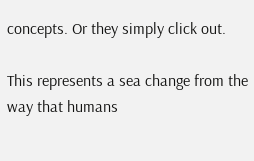concepts. Or they simply click out.

This represents a sea change from the way that humans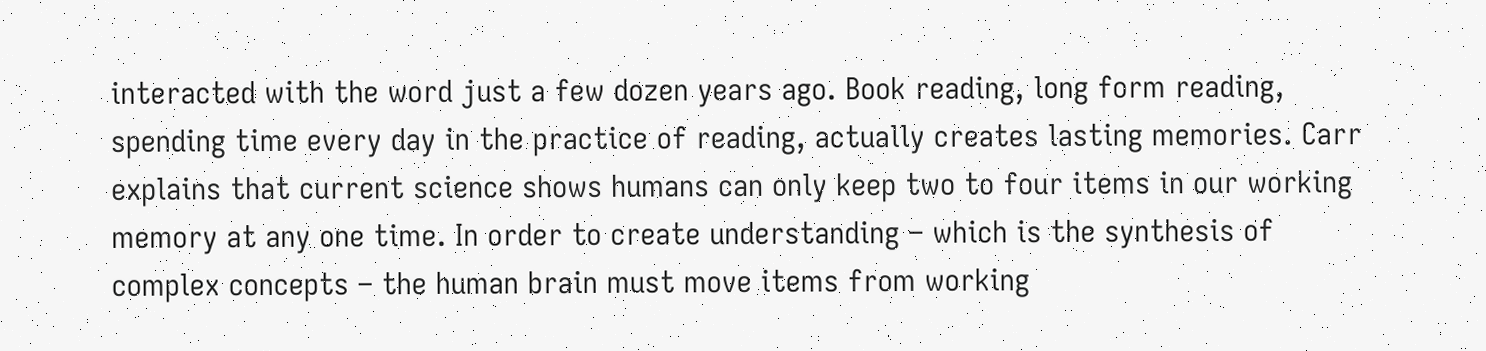interacted with the word just a few dozen years ago. Book reading, long form reading, spending time every day in the practice of reading, actually creates lasting memories. Carr explains that current science shows humans can only keep two to four items in our working memory at any one time. In order to create understanding – which is the synthesis of complex concepts – the human brain must move items from working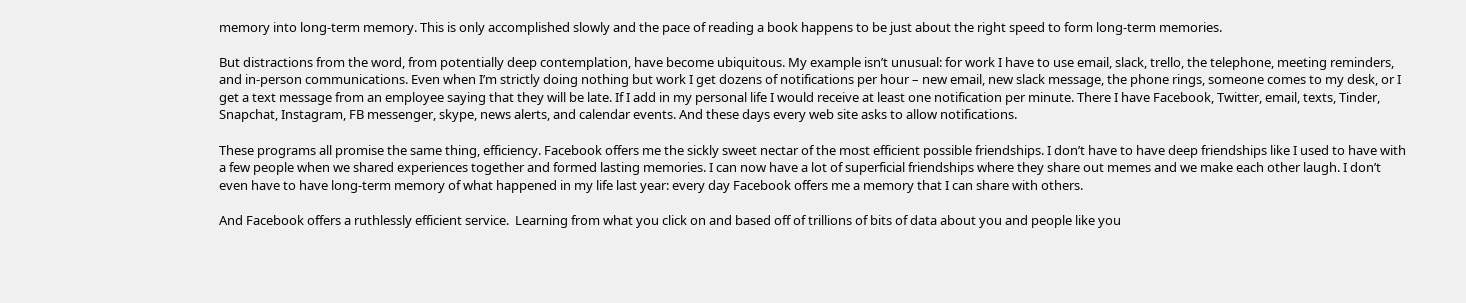memory into long-term memory. This is only accomplished slowly and the pace of reading a book happens to be just about the right speed to form long-term memories.

But distractions from the word, from potentially deep contemplation, have become ubiquitous. My example isn’t unusual: for work I have to use email, slack, trello, the telephone, meeting reminders, and in-person communications. Even when I’m strictly doing nothing but work I get dozens of notifications per hour – new email, new slack message, the phone rings, someone comes to my desk, or I get a text message from an employee saying that they will be late. If I add in my personal life I would receive at least one notification per minute. There I have Facebook, Twitter, email, texts, Tinder, Snapchat, Instagram, FB messenger, skype, news alerts, and calendar events. And these days every web site asks to allow notifications.

These programs all promise the same thing, efficiency. Facebook offers me the sickly sweet nectar of the most efficient possible friendships. I don’t have to have deep friendships like I used to have with a few people when we shared experiences together and formed lasting memories. I can now have a lot of superficial friendships where they share out memes and we make each other laugh. I don’t even have to have long-term memory of what happened in my life last year: every day Facebook offers me a memory that I can share with others.

And Facebook offers a ruthlessly efficient service.  Learning from what you click on and based off of trillions of bits of data about you and people like you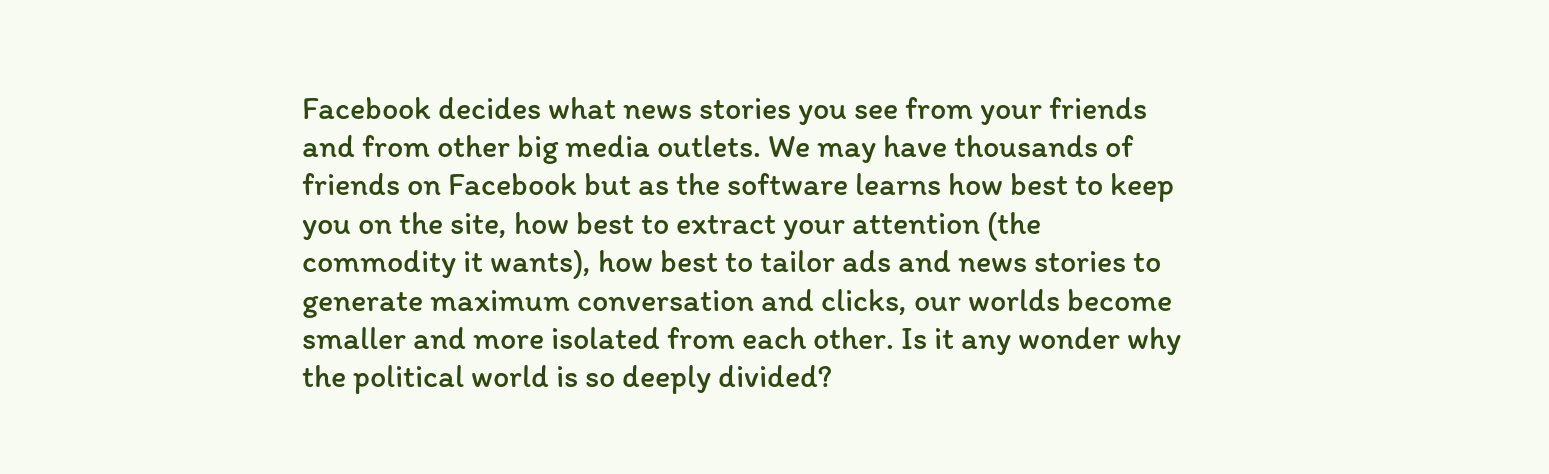Facebook decides what news stories you see from your friends and from other big media outlets. We may have thousands of friends on Facebook but as the software learns how best to keep you on the site, how best to extract your attention (the commodity it wants), how best to tailor ads and news stories to generate maximum conversation and clicks, our worlds become smaller and more isolated from each other. Is it any wonder why the political world is so deeply divided?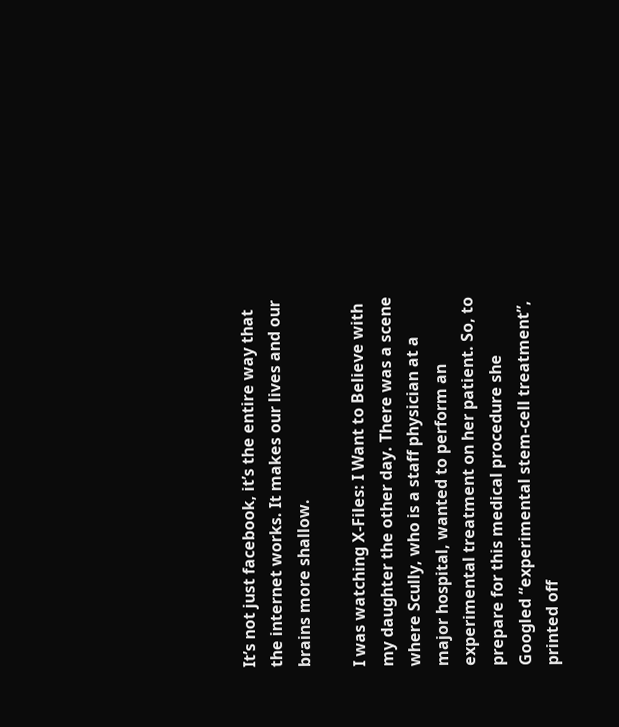It’s not just facebook, it’s the entire way that the internet works. It makes our lives and our brains more shallow.

I was watching X-Files: I Want to Believe with my daughter the other day. There was a scene where Scully, who is a staff physician at a major hospital, wanted to perform an experimental treatment on her patient. So, to prepare for this medical procedure she Googled “experimental stem-cell treatment”, printed off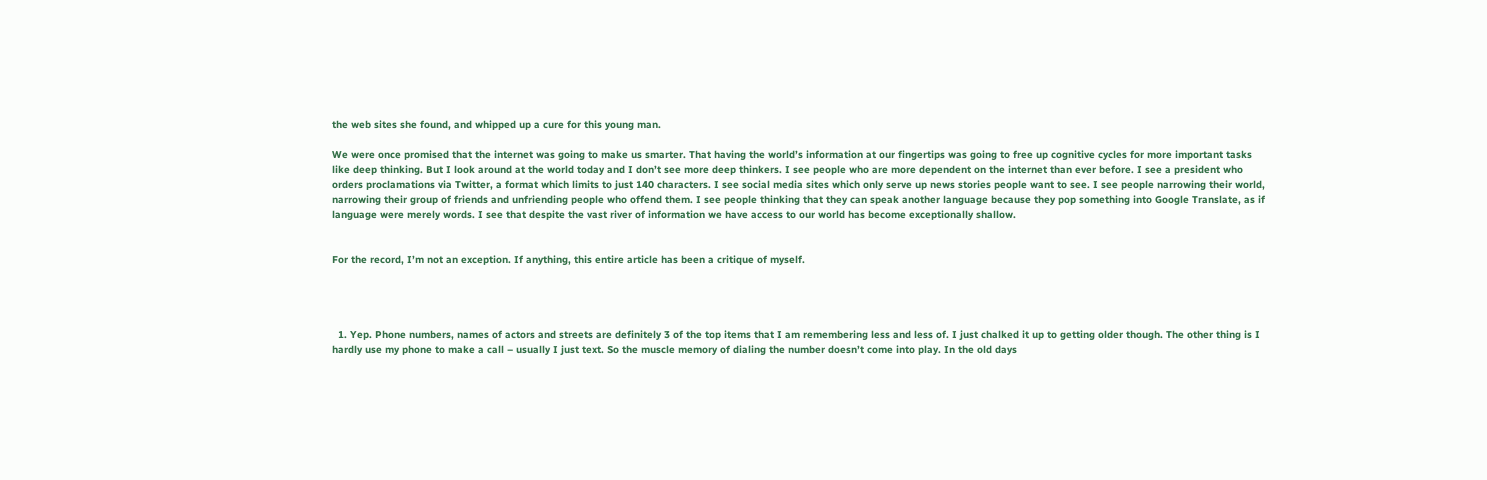the web sites she found, and whipped up a cure for this young man.

We were once promised that the internet was going to make us smarter. That having the world’s information at our fingertips was going to free up cognitive cycles for more important tasks like deep thinking. But I look around at the world today and I don’t see more deep thinkers. I see people who are more dependent on the internet than ever before. I see a president who orders proclamations via Twitter, a format which limits to just 140 characters. I see social media sites which only serve up news stories people want to see. I see people narrowing their world, narrowing their group of friends and unfriending people who offend them. I see people thinking that they can speak another language because they pop something into Google Translate, as if language were merely words. I see that despite the vast river of information we have access to our world has become exceptionally shallow.


For the record, I’m not an exception. If anything, this entire article has been a critique of myself.




  1. Yep. Phone numbers, names of actors and streets are definitely 3 of the top items that I am remembering less and less of. I just chalked it up to getting older though. The other thing is I hardly use my phone to make a call – usually I just text. So the muscle memory of dialing the number doesn’t come into play. In the old days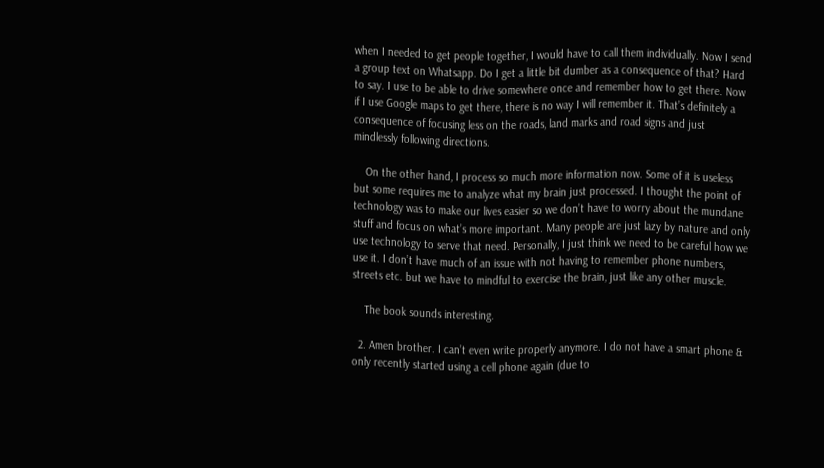when I needed to get people together, I would have to call them individually. Now I send a group text on Whatsapp. Do I get a little bit dumber as a consequence of that? Hard to say. I use to be able to drive somewhere once and remember how to get there. Now if I use Google maps to get there, there is no way I will remember it. That’s definitely a consequence of focusing less on the roads, land marks and road signs and just mindlessly following directions.

    On the other hand, I process so much more information now. Some of it is useless but some requires me to analyze what my brain just processed. I thought the point of technology was to make our lives easier so we don’t have to worry about the mundane stuff and focus on what’s more important. Many people are just lazy by nature and only use technology to serve that need. Personally, I just think we need to be careful how we use it. I don’t have much of an issue with not having to remember phone numbers, streets etc. but we have to mindful to exercise the brain, just like any other muscle.

    The book sounds interesting.

  2. Amen brother. I can’t even write properly anymore. I do not have a smart phone & only recently started using a cell phone again (due to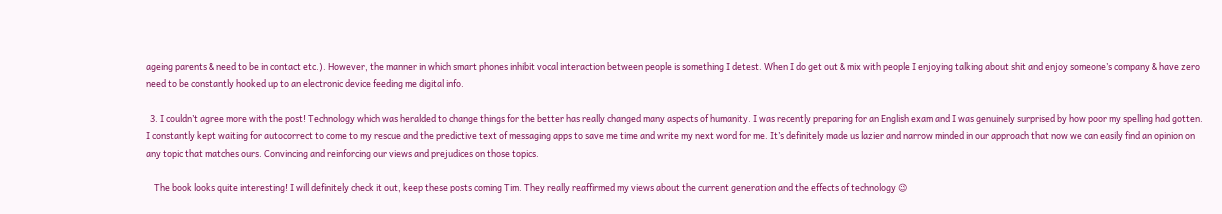ageing parents & need to be in contact etc.). However, the manner in which smart phones inhibit vocal interaction between people is something I detest. When I do get out & mix with people I enjoying talking about shit and enjoy someone’s company & have zero need to be constantly hooked up to an electronic device feeding me digital info.

  3. I couldn’t agree more with the post! Technology which was heralded to change things for the better has really changed many aspects of humanity. I was recently preparing for an English exam and I was genuinely surprised by how poor my spelling had gotten. I constantly kept waiting for autocorrect to come to my rescue and the predictive text of messaging apps to save me time and write my next word for me. It’s definitely made us lazier and narrow minded in our approach that now we can easily find an opinion on any topic that matches ours. Convincing and reinforcing our views and prejudices on those topics.

    The book looks quite interesting! I will definitely check it out, keep these posts coming Tim. They really reaffirmed my views about the current generation and the effects of technology 😉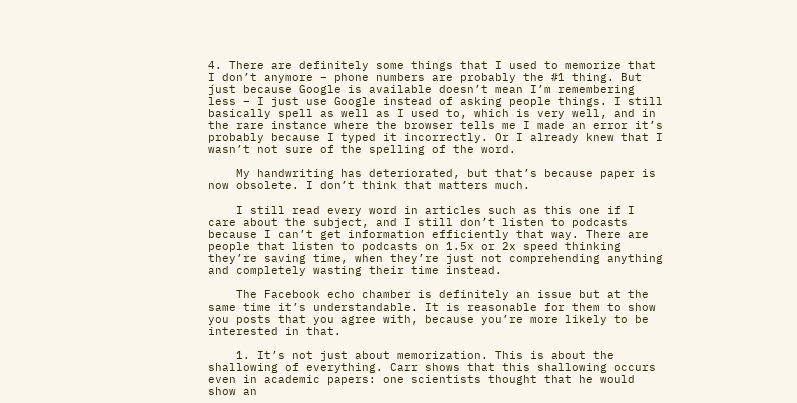4. There are definitely some things that I used to memorize that I don’t anymore – phone numbers are probably the #1 thing. But just because Google is available doesn’t mean I’m remembering less – I just use Google instead of asking people things. I still basically spell as well as I used to, which is very well, and in the rare instance where the browser tells me I made an error it’s probably because I typed it incorrectly. Or I already knew that I wasn’t not sure of the spelling of the word.

    My handwriting has deteriorated, but that’s because paper is now obsolete. I don’t think that matters much.

    I still read every word in articles such as this one if I care about the subject, and I still don’t listen to podcasts because I can’t get information efficiently that way. There are people that listen to podcasts on 1.5x or 2x speed thinking they’re saving time, when they’re just not comprehending anything and completely wasting their time instead.

    The Facebook echo chamber is definitely an issue but at the same time it’s understandable. It is reasonable for them to show you posts that you agree with, because you’re more likely to be interested in that.

    1. It’s not just about memorization. This is about the shallowing of everything. Carr shows that this shallowing occurs even in academic papers: one scientists thought that he would show an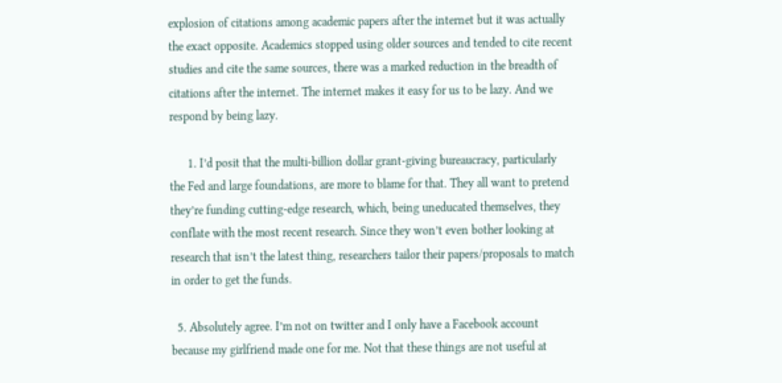explosion of citations among academic papers after the internet but it was actually the exact opposite. Academics stopped using older sources and tended to cite recent studies and cite the same sources, there was a marked reduction in the breadth of citations after the internet. The internet makes it easy for us to be lazy. And we respond by being lazy.

      1. I’d posit that the multi-billion dollar grant-giving bureaucracy, particularly the Fed and large foundations, are more to blame for that. They all want to pretend they’re funding cutting-edge research, which, being uneducated themselves, they conflate with the most recent research. Since they won’t even bother looking at research that isn’t the latest thing, researchers tailor their papers/proposals to match in order to get the funds.

  5. Absolutely agree. I’m not on twitter and I only have a Facebook account because my girlfriend made one for me. Not that these things are not useful at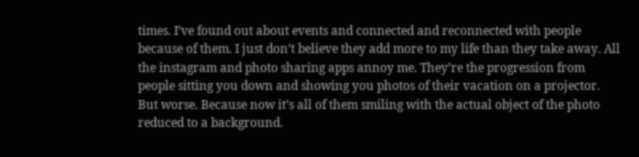times. I’ve found out about events and connected and reconnected with people because of them. I just don’t believe they add more to my life than they take away. All the instagram and photo sharing apps annoy me. They’re the progression from people sitting you down and showing you photos of their vacation on a projector. But worse. Because now it’s all of them smiling with the actual object of the photo reduced to a background.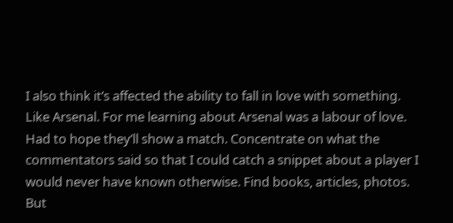I also think it’s affected the ability to fall in love with something. Like Arsenal. For me learning about Arsenal was a labour of love. Had to hope they’ll show a match. Concentrate on what the commentators said so that I could catch a snippet about a player I would never have known otherwise. Find books, articles, photos. But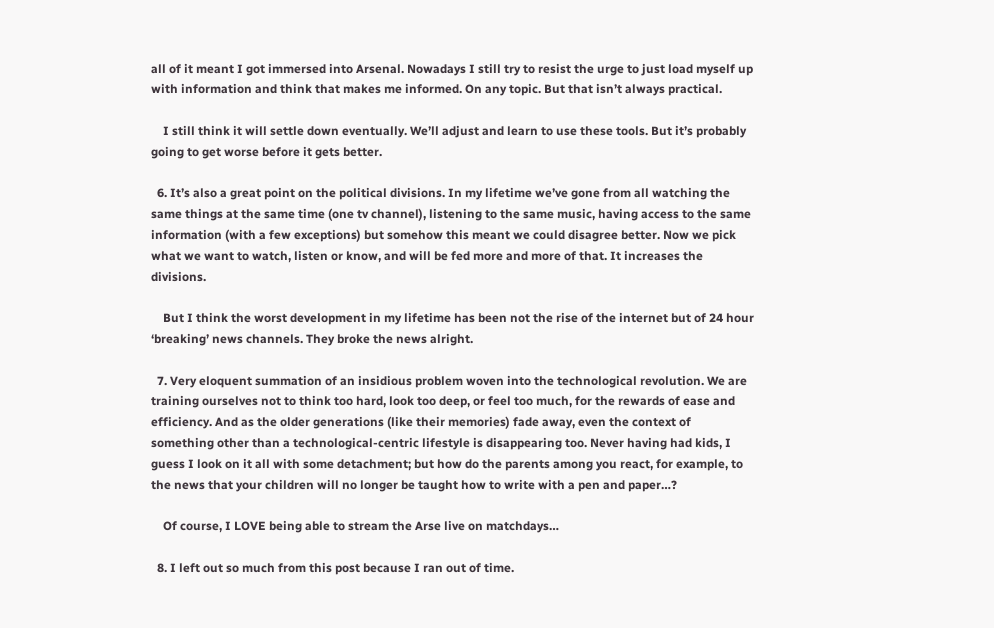all of it meant I got immersed into Arsenal. Nowadays I still try to resist the urge to just load myself up with information and think that makes me informed. On any topic. But that isn’t always practical.

    I still think it will settle down eventually. We’ll adjust and learn to use these tools. But it’s probably going to get worse before it gets better.

  6. It’s also a great point on the political divisions. In my lifetime we’ve gone from all watching the same things at the same time (one tv channel), listening to the same music, having access to the same information (with a few exceptions) but somehow this meant we could disagree better. Now we pick what we want to watch, listen or know, and will be fed more and more of that. It increases the divisions.

    But I think the worst development in my lifetime has been not the rise of the internet but of 24 hour ‘breaking’ news channels. They broke the news alright.

  7. Very eloquent summation of an insidious problem woven into the technological revolution. We are training ourselves not to think too hard, look too deep, or feel too much, for the rewards of ease and efficiency. And as the older generations (like their memories) fade away, even the context of something other than a technological-centric lifestyle is disappearing too. Never having had kids, I guess I look on it all with some detachment; but how do the parents among you react, for example, to the news that your children will no longer be taught how to write with a pen and paper…?

    Of course, I LOVE being able to stream the Arse live on matchdays…

  8. I left out so much from this post because I ran out of time.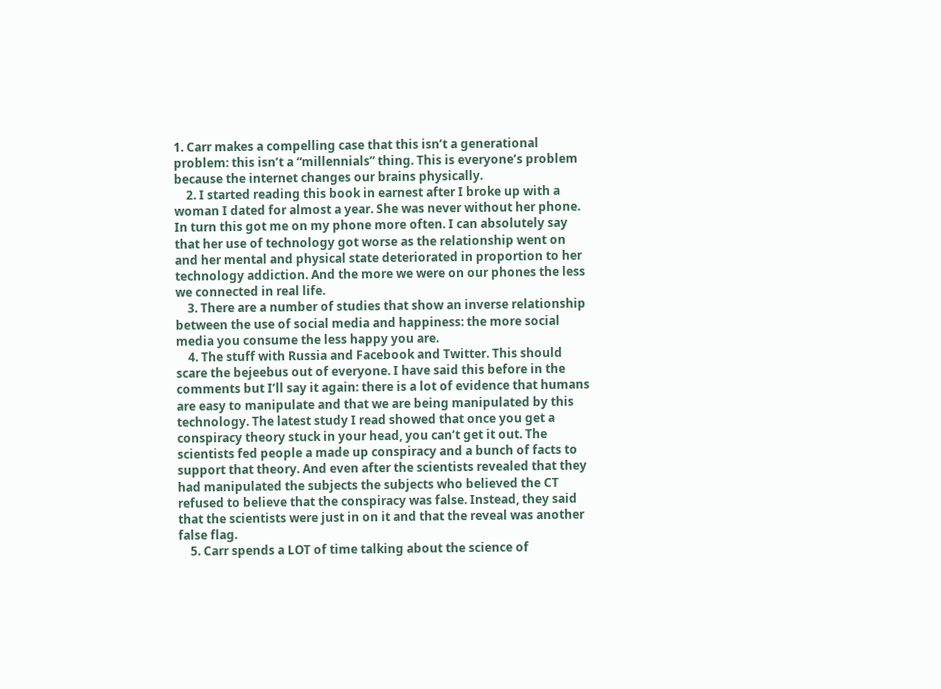1. Carr makes a compelling case that this isn’t a generational problem: this isn’t a “millennials” thing. This is everyone’s problem because the internet changes our brains physically.
    2. I started reading this book in earnest after I broke up with a woman I dated for almost a year. She was never without her phone. In turn this got me on my phone more often. I can absolutely say that her use of technology got worse as the relationship went on and her mental and physical state deteriorated in proportion to her technology addiction. And the more we were on our phones the less we connected in real life.
    3. There are a number of studies that show an inverse relationship between the use of social media and happiness: the more social media you consume the less happy you are.
    4. The stuff with Russia and Facebook and Twitter. This should scare the bejeebus out of everyone. I have said this before in the comments but I’ll say it again: there is a lot of evidence that humans are easy to manipulate and that we are being manipulated by this technology. The latest study I read showed that once you get a conspiracy theory stuck in your head, you can’t get it out. The scientists fed people a made up conspiracy and a bunch of facts to support that theory. And even after the scientists revealed that they had manipulated the subjects the subjects who believed the CT refused to believe that the conspiracy was false. Instead, they said that the scientists were just in on it and that the reveal was another false flag.
    5. Carr spends a LOT of time talking about the science of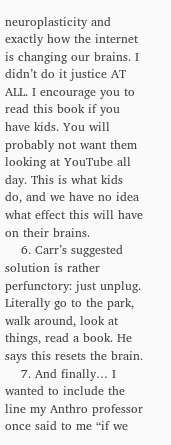neuroplasticity and exactly how the internet is changing our brains. I didn’t do it justice AT ALL. I encourage you to read this book if you have kids. You will probably not want them looking at YouTube all day. This is what kids do, and we have no idea what effect this will have on their brains.
    6. Carr’s suggested solution is rather perfunctory: just unplug. Literally go to the park, walk around, look at things, read a book. He says this resets the brain.
    7. And finally… I wanted to include the line my Anthro professor once said to me “if we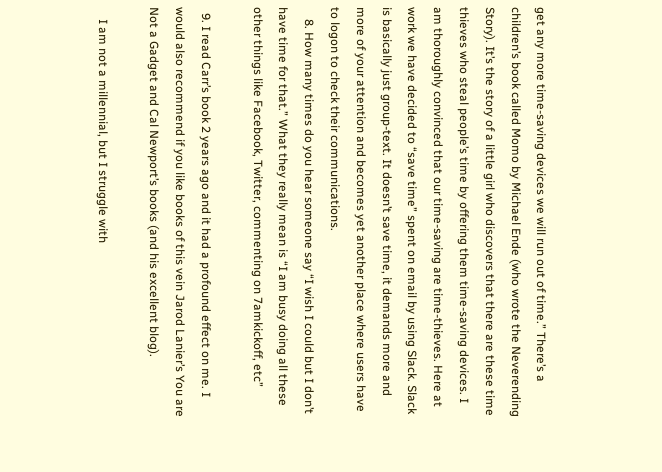get any more time-saving devices we will run out of time.” There’s a children’s book called Momo by Michael Ende (who wrote the Neverending Story). It’s the story of a little girl who discovers that there are these time thieves who steal people’s time by offering them time-saving devices. I am thoroughly convinced that our time-saving are time-thieves. Here at work we have decided to “save time” spent on email by using Slack. Slack is basically just group-text. It doesn’t save time, it demands more and more of your attention and becomes yet another place where users have to logon to check their communications.
    8. How many times do you hear someone say “I wish I could but I don’t have time for that.” What they really mean is “I am busy doing all these other things like Facebook, Twitter, commenting on 7amkickoff, etc”

  9. I read Carr’s book 2 years ago and it had a profound effect on me. I would also recommend if you like books of this vein Jarod Lanier’s You are Not a Gadget and Cal Newport’s books (and his excellent blog).

    I am not a millennial, but I struggle with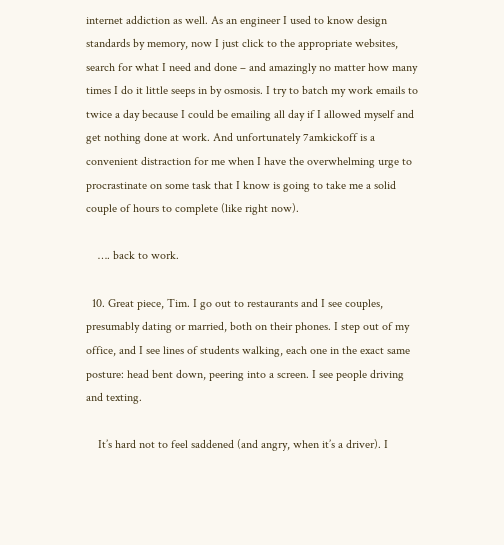internet addiction as well. As an engineer I used to know design standards by memory, now I just click to the appropriate websites, search for what I need and done – and amazingly no matter how many times I do it little seeps in by osmosis. I try to batch my work emails to twice a day because I could be emailing all day if I allowed myself and get nothing done at work. And unfortunately 7amkickoff is a convenient distraction for me when I have the overwhelming urge to procrastinate on some task that I know is going to take me a solid couple of hours to complete (like right now).

    …. back to work.

  10. Great piece, Tim. I go out to restaurants and I see couples, presumably dating or married, both on their phones. I step out of my office, and I see lines of students walking, each one in the exact same posture: head bent down, peering into a screen. I see people driving and texting.

    It’s hard not to feel saddened (and angry, when it’s a driver). I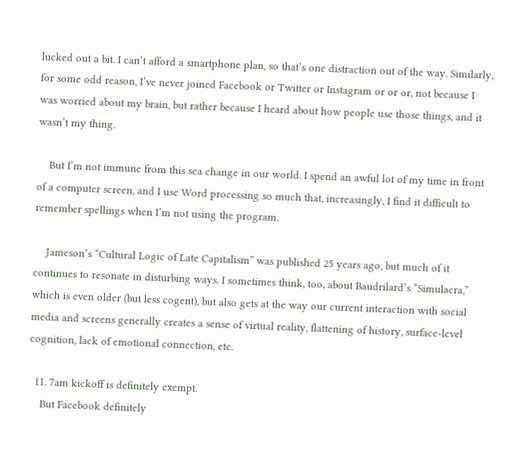lucked out a bit. I can’t afford a smartphone plan, so that’s one distraction out of the way. Similarly, for some odd reason, I’ve never joined Facebook or Twitter or Instagram or or or, not because I was worried about my brain, but rather because I heard about how people use those things, and it wasn’t my thing.

    But I’m not immune from this sea change in our world. I spend an awful lot of my time in front of a computer screen, and I use Word processing so much that, increasingly, I find it difficult to remember spellings when I’m not using the program.

    Jameson’s “Cultural Logic of Late Capitalism” was published 25 years ago, but much of it continues to resonate in disturbing ways. I sometimes think, too, about Baudrilard’s “Simulacra,” which is even older (but less cogent), but also gets at the way our current interaction with social media and screens generally creates a sense of virtual reality, flattening of history, surface-level cognition, lack of emotional connection, etc.

  11. 7am kickoff is definitely exempt.
    But Facebook definitely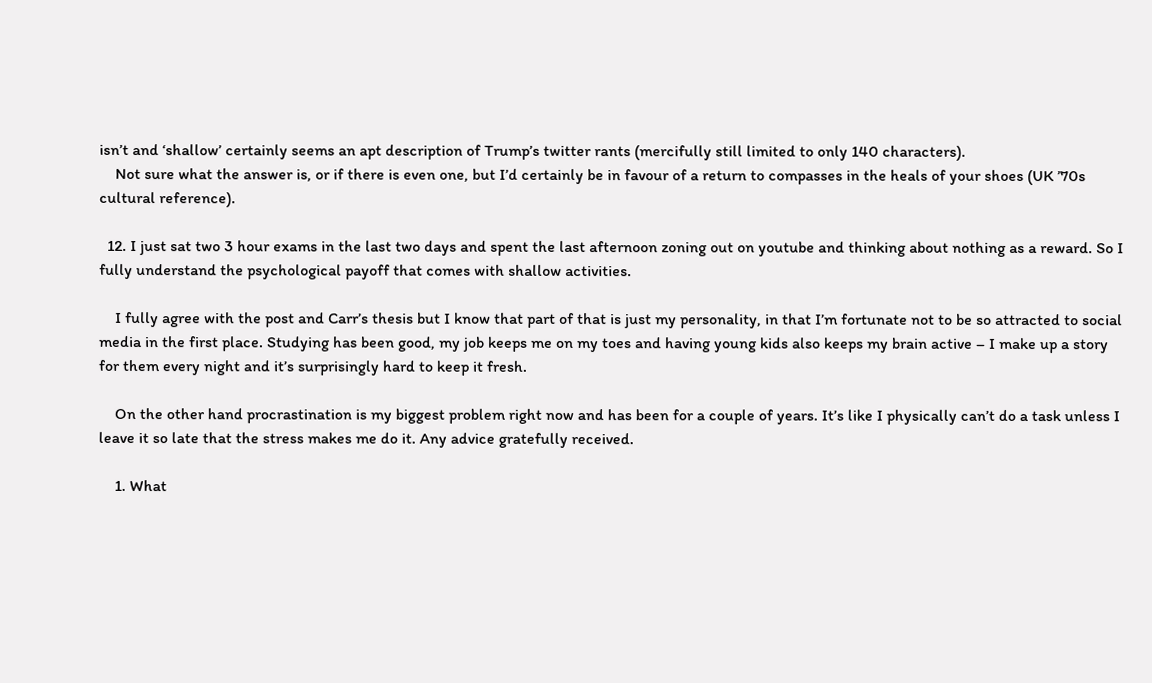isn’t and ‘shallow’ certainly seems an apt description of Trump’s twitter rants (mercifully still limited to only 140 characters).
    Not sure what the answer is, or if there is even one, but I’d certainly be in favour of a return to compasses in the heals of your shoes (UK ’70s cultural reference).

  12. I just sat two 3 hour exams in the last two days and spent the last afternoon zoning out on youtube and thinking about nothing as a reward. So I fully understand the psychological payoff that comes with shallow activities.

    I fully agree with the post and Carr’s thesis but I know that part of that is just my personality, in that I’m fortunate not to be so attracted to social media in the first place. Studying has been good, my job keeps me on my toes and having young kids also keeps my brain active – I make up a story for them every night and it’s surprisingly hard to keep it fresh.

    On the other hand procrastination is my biggest problem right now and has been for a couple of years. It’s like I physically can’t do a task unless I leave it so late that the stress makes me do it. Any advice gratefully received.

    1. What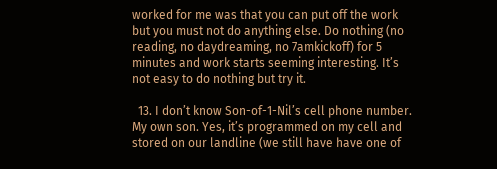worked for me was that you can put off the work but you must not do anything else. Do nothing (no reading, no daydreaming, no 7amkickoff) for 5 minutes and work starts seeming interesting. It’s not easy to do nothing but try it.

  13. I don’t know Son-of-1-Nil’s cell phone number. My own son. Yes, it’s programmed on my cell and stored on our landline (we still have have one of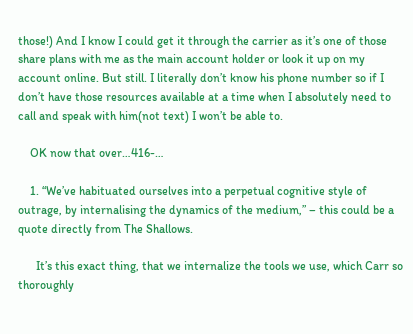those!) And I know I could get it through the carrier as it’s one of those share plans with me as the main account holder or look it up on my account online. But still. I literally don’t know his phone number so if I don’t have those resources available at a time when I absolutely need to call and speak with him(not text) I won’t be able to.

    OK now that over…416-…

    1. “We’ve habituated ourselves into a perpetual cognitive style of outrage, by internalising the dynamics of the medium,” – this could be a quote directly from The Shallows.

      It’s this exact thing, that we internalize the tools we use, which Carr so thoroughly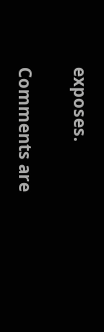exposes.

Comments are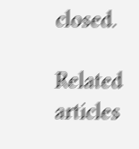closed.

Related articles